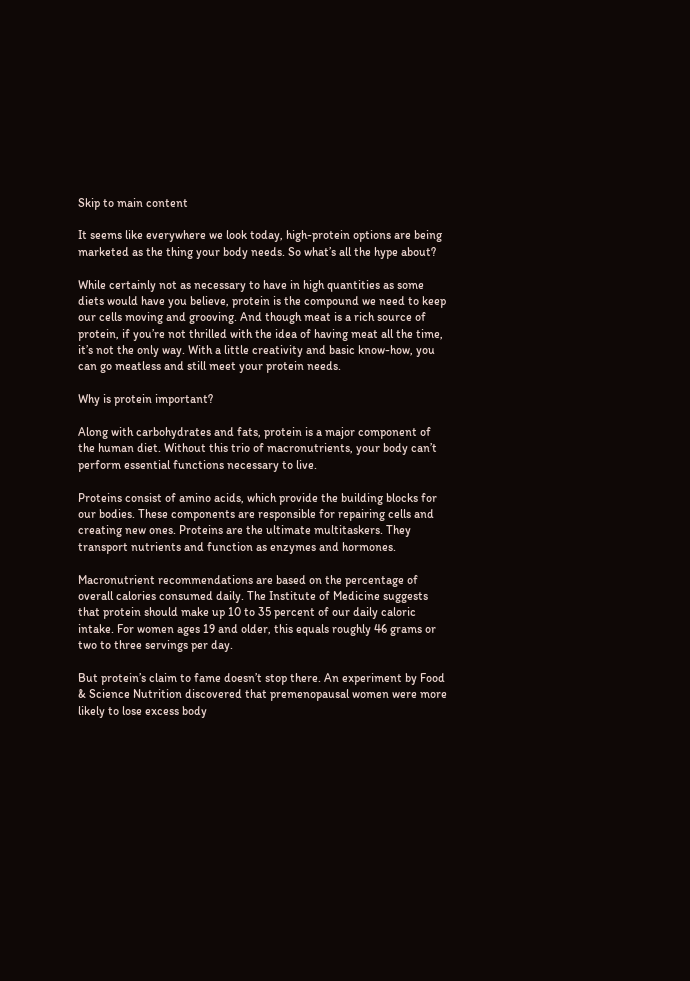Skip to main content

It seems like everywhere we look today, high-protein options are being marketed as the thing your body needs. So what’s all the hype about?

While certainly not as necessary to have in high quantities as some diets would have you believe, protein is the compound we need to keep our cells moving and grooving. And though meat is a rich source of protein, if you’re not thrilled with the idea of having meat all the time, it’s not the only way. With a little creativity and basic know-how, you can go meatless and still meet your protein needs.

Why is protein important?

Along with carbohydrates and fats, protein is a major component of the human diet. Without this trio of macronutrients, your body can’t perform essential functions necessary to live.

Proteins consist of amino acids, which provide the building blocks for our bodies. These components are responsible for repairing cells and creating new ones. Proteins are the ultimate multitaskers. They transport nutrients and function as enzymes and hormones.

Macronutrient recommendations are based on the percentage of overall calories consumed daily. The Institute of Medicine suggests that protein should make up 10 to 35 percent of our daily caloric intake. For women ages 19 and older, this equals roughly 46 grams or two to three servings per day.

But protein’s claim to fame doesn’t stop there. An experiment by Food & Science Nutrition discovered that premenopausal women were more likely to lose excess body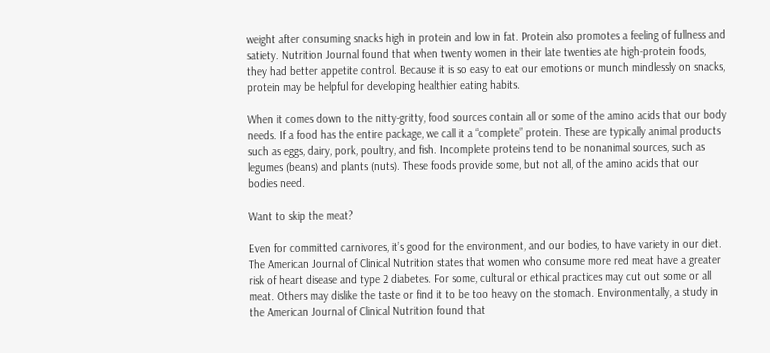weight after consuming snacks high in protein and low in fat. Protein also promotes a feeling of fullness and satiety. Nutrition Journal found that when twenty women in their late twenties ate high-protein foods, they had better appetite control. Because it is so easy to eat our emotions or munch mindlessly on snacks, protein may be helpful for developing healthier eating habits.

When it comes down to the nitty-gritty, food sources contain all or some of the amino acids that our body needs. If a food has the entire package, we call it a “complete” protein. These are typically animal products such as eggs, dairy, pork, poultry, and fish. Incomplete proteins tend to be nonanimal sources, such as legumes (beans) and plants (nuts). These foods provide some, but not all, of the amino acids that our bodies need.

Want to skip the meat?

Even for committed carnivores, it’s good for the environment, and our bodies, to have variety in our diet. The American Journal of Clinical Nutrition states that women who consume more red meat have a greater risk of heart disease and type 2 diabetes. For some, cultural or ethical practices may cut out some or all meat. Others may dislike the taste or find it to be too heavy on the stomach. Environmentally, a study in the American Journal of Clinical Nutrition found that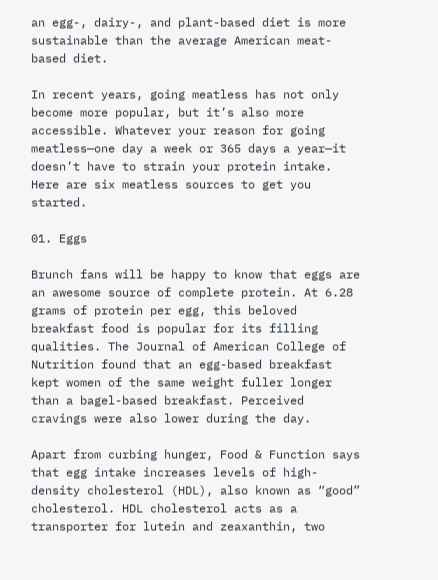an egg-, dairy-, and plant-based diet is more sustainable than the average American meat-based diet.

In recent years, going meatless has not only become more popular, but it’s also more accessible. Whatever your reason for going meatless—one day a week or 365 days a year—it doesn’t have to strain your protein intake. Here are six meatless sources to get you started.

01. Eggs

Brunch fans will be happy to know that eggs are an awesome source of complete protein. At 6.28 grams of protein per egg, this beloved breakfast food is popular for its filling qualities. The Journal of American College of Nutrition found that an egg-based breakfast kept women of the same weight fuller longer than a bagel-based breakfast. Perceived cravings were also lower during the day.

Apart from curbing hunger, Food & Function says that egg intake increases levels of high-density cholesterol (HDL), also known as “good” cholesterol. HDL cholesterol acts as a transporter for lutein and zeaxanthin, two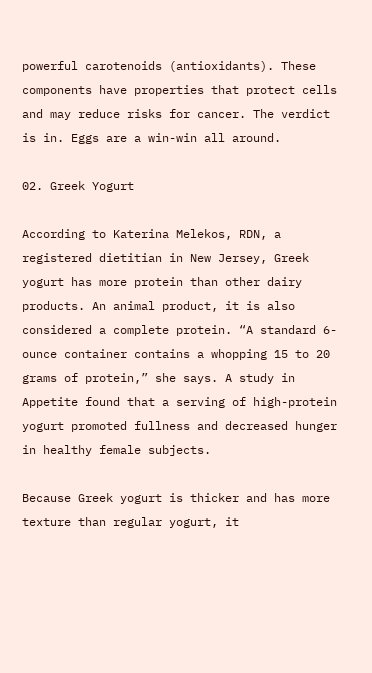powerful carotenoids (antioxidants). These components have properties that protect cells and may reduce risks for cancer. The verdict is in. Eggs are a win-win all around.

02. Greek Yogurt

According to Katerina Melekos, RDN, a registered dietitian in New Jersey, Greek yogurt has more protein than other dairy products. An animal product, it is also considered a complete protein. “A standard 6-ounce container contains a whopping 15 to 20 grams of protein,” she says. A study in Appetite found that a serving of high-protein yogurt promoted fullness and decreased hunger in healthy female subjects.

Because Greek yogurt is thicker and has more texture than regular yogurt, it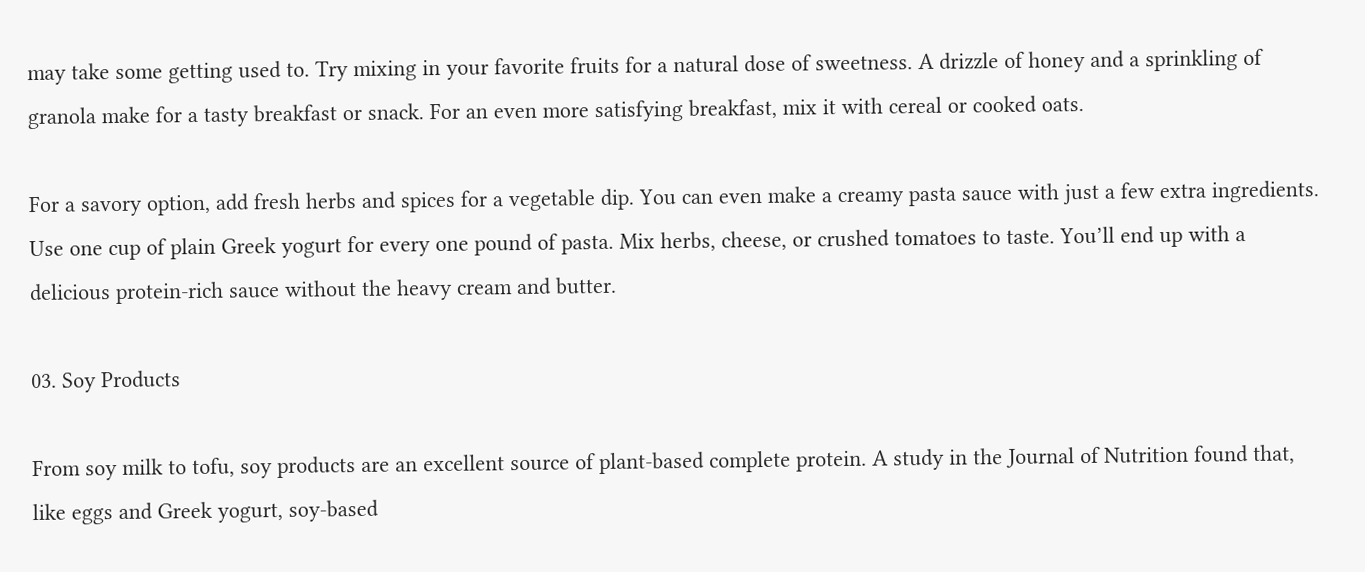may take some getting used to. Try mixing in your favorite fruits for a natural dose of sweetness. A drizzle of honey and a sprinkling of granola make for a tasty breakfast or snack. For an even more satisfying breakfast, mix it with cereal or cooked oats.

For a savory option, add fresh herbs and spices for a vegetable dip. You can even make a creamy pasta sauce with just a few extra ingredients. Use one cup of plain Greek yogurt for every one pound of pasta. Mix herbs, cheese, or crushed tomatoes to taste. You’ll end up with a delicious protein-rich sauce without the heavy cream and butter.

03. Soy Products

From soy milk to tofu, soy products are an excellent source of plant-based complete protein. A study in the Journal of Nutrition found that, like eggs and Greek yogurt, soy-based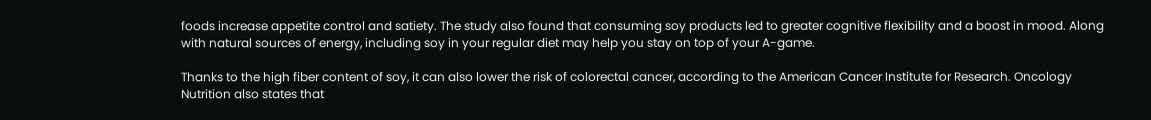foods increase appetite control and satiety. The study also found that consuming soy products led to greater cognitive flexibility and a boost in mood. Along with natural sources of energy, including soy in your regular diet may help you stay on top of your A-game.

Thanks to the high fiber content of soy, it can also lower the risk of colorectal cancer, according to the American Cancer Institute for Research. Oncology Nutrition also states that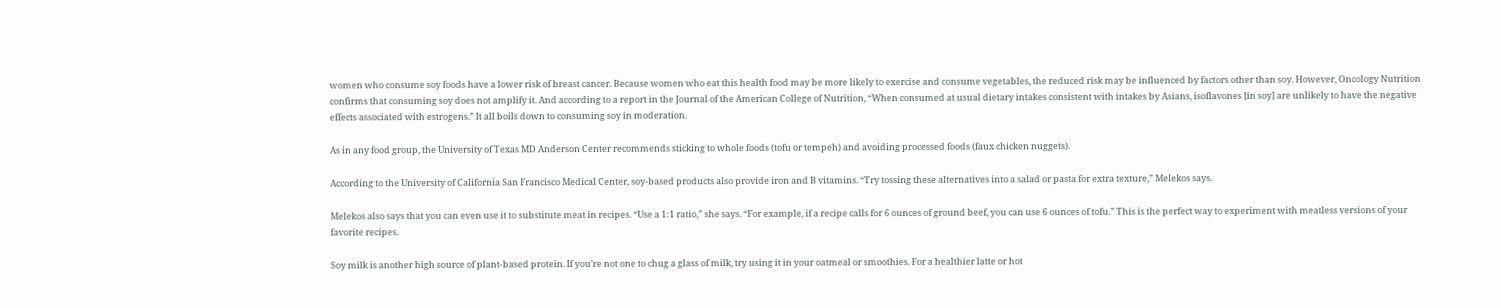women who consume soy foods have a lower risk of breast cancer. Because women who eat this health food may be more likely to exercise and consume vegetables, the reduced risk may be influenced by factors other than soy. However, Oncology Nutrition confirms that consuming soy does not amplify it. And according to a report in the Journal of the American College of Nutrition, “When consumed at usual dietary intakes consistent with intakes by Asians, isoflavones [in soy] are unlikely to have the negative effects associated with estrogens.” It all boils down to consuming soy in moderation.

As in any food group, the University of Texas MD Anderson Center recommends sticking to whole foods (tofu or tempeh) and avoiding processed foods (faux chicken nuggets).

According to the University of California San Francisco Medical Center, soy-based products also provide iron and B vitamins. “Try tossing these alternatives into a salad or pasta for extra texture,” Melekos says.

Melekos also says that you can even use it to substitute meat in recipes. “Use a 1:1 ratio,” she says. “For example, if a recipe calls for 6 ounces of ground beef, you can use 6 ounces of tofu.” This is the perfect way to experiment with meatless versions of your favorite recipes.

Soy milk is another high source of plant-based protein. If you’re not one to chug a glass of milk, try using it in your oatmeal or smoothies. For a healthier latte or hot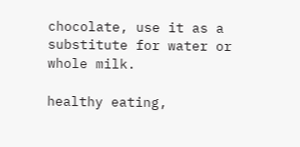chocolate, use it as a substitute for water or whole milk.

healthy eating,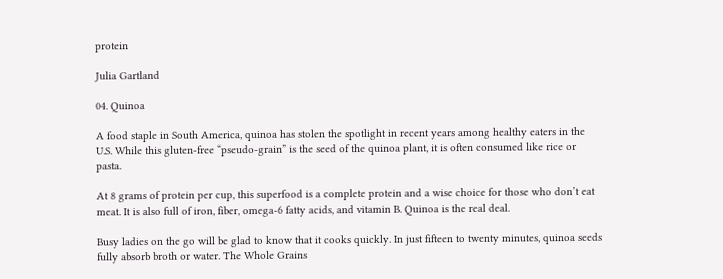protein

Julia Gartland

04. Quinoa

A food staple in South America, quinoa has stolen the spotlight in recent years among healthy eaters in the U.S. While this gluten-free “pseudo-grain” is the seed of the quinoa plant, it is often consumed like rice or pasta.

At 8 grams of protein per cup, this superfood is a complete protein and a wise choice for those who don’t eat meat. It is also full of iron, fiber, omega-6 fatty acids, and vitamin B. Quinoa is the real deal.

Busy ladies on the go will be glad to know that it cooks quickly. In just fifteen to twenty minutes, quinoa seeds fully absorb broth or water. The Whole Grains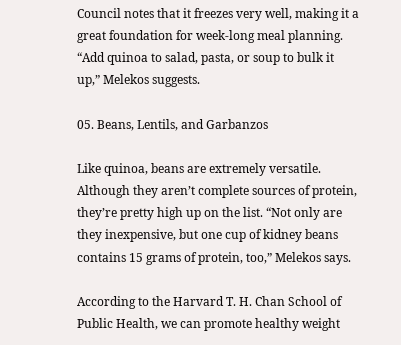Council notes that it freezes very well, making it a great foundation for week-long meal planning. “Add quinoa to salad, pasta, or soup to bulk it up,” Melekos suggests.

05. Beans, Lentils, and Garbanzos

Like quinoa, beans are extremely versatile. Although they aren’t complete sources of protein, they’re pretty high up on the list. “Not only are they inexpensive, but one cup of kidney beans contains 15 grams of protein, too,” Melekos says.

According to the Harvard T. H. Chan School of Public Health, we can promote healthy weight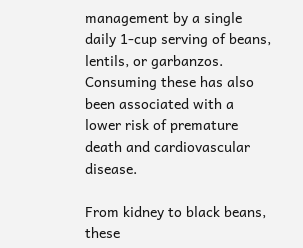management by a single daily 1-cup serving of beans, lentils, or garbanzos. Consuming these has also been associated with a lower risk of premature death and cardiovascular disease.

From kidney to black beans, these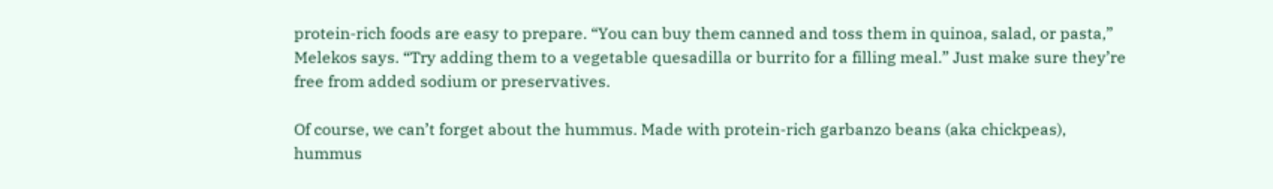protein-rich foods are easy to prepare. “You can buy them canned and toss them in quinoa, salad, or pasta,” Melekos says. “Try adding them to a vegetable quesadilla or burrito for a filling meal.” Just make sure they’re free from added sodium or preservatives.

Of course, we can’t forget about the hummus. Made with protein-rich garbanzo beans (aka chickpeas), hummus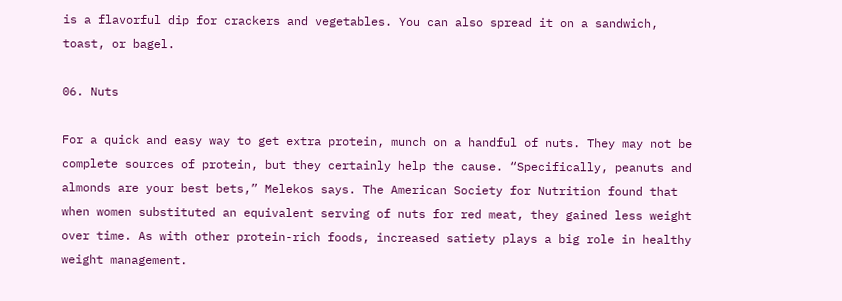is a flavorful dip for crackers and vegetables. You can also spread it on a sandwich, toast, or bagel.

06. Nuts

For a quick and easy way to get extra protein, munch on a handful of nuts. They may not be complete sources of protein, but they certainly help the cause. “Specifically, peanuts and almonds are your best bets,” Melekos says. The American Society for Nutrition found that when women substituted an equivalent serving of nuts for red meat, they gained less weight over time. As with other protein-rich foods, increased satiety plays a big role in healthy weight management.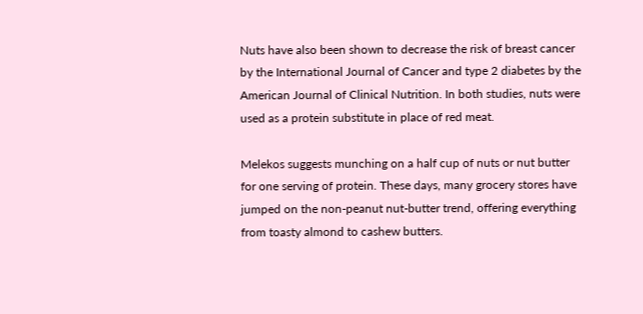Nuts have also been shown to decrease the risk of breast cancer by the International Journal of Cancer and type 2 diabetes by the American Journal of Clinical Nutrition. In both studies, nuts were used as a protein substitute in place of red meat.

Melekos suggests munching on a half cup of nuts or nut butter for one serving of protein. These days, many grocery stores have jumped on the non-peanut nut-butter trend, offering everything from toasty almond to cashew butters.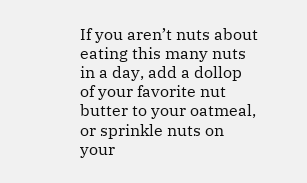If you aren’t nuts about eating this many nuts in a day, add a dollop of your favorite nut butter to your oatmeal, or sprinkle nuts on your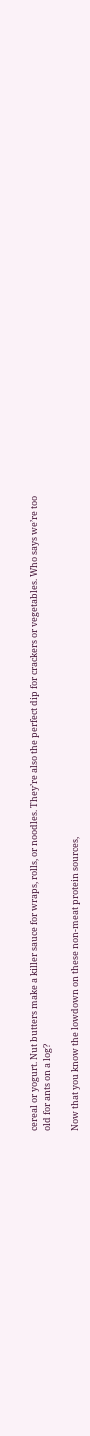cereal or yogurt. Nut butters make a killer sauce for wraps, rolls, or noodles. They’re also the perfect dip for crackers or vegetables. Who says we’re too old for ants on a log?

Now that you know the lowdown on these non-meat protein sources,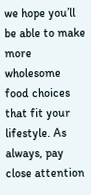we hope you’ll be able to make more wholesome food choices that fit your lifestyle. As always, pay close attention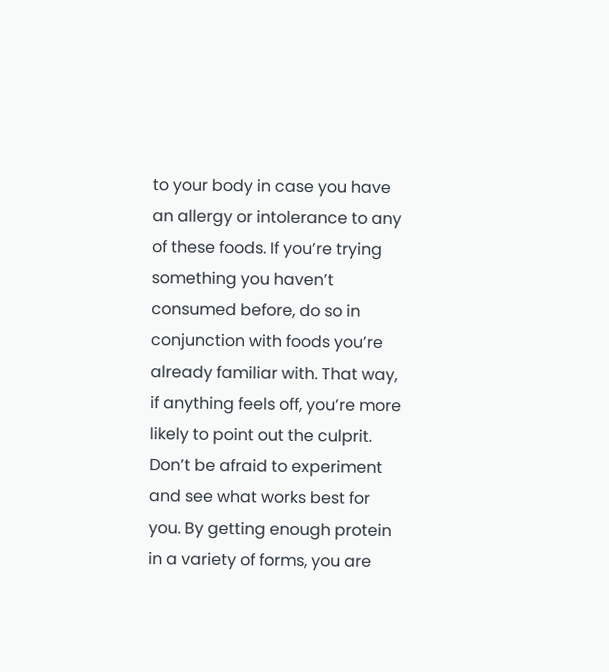to your body in case you have an allergy or intolerance to any of these foods. If you’re trying something you haven’t consumed before, do so in conjunction with foods you’re already familiar with. That way, if anything feels off, you’re more likely to point out the culprit. Don’t be afraid to experiment and see what works best for you. By getting enough protein in a variety of forms, you are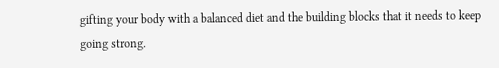gifting your body with a balanced diet and the building blocks that it needs to keep going strong.